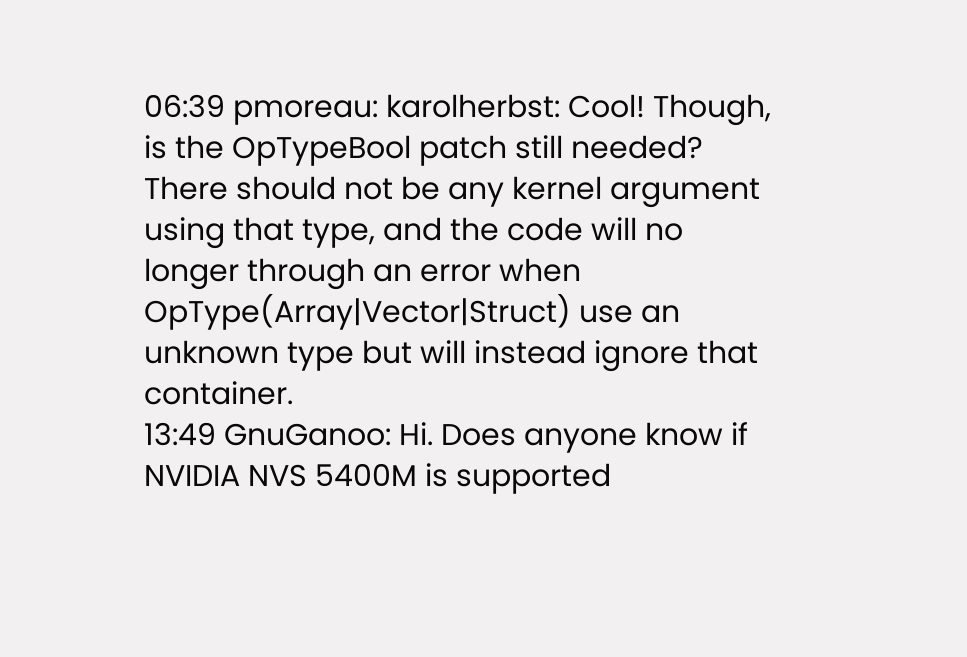06:39 pmoreau: karolherbst: Cool! Though, is the OpTypeBool patch still needed? There should not be any kernel argument using that type, and the code will no longer through an error when OpType(Array|Vector|Struct) use an unknown type but will instead ignore that container.
13:49 GnuGanoo: Hi. Does anyone know if NVIDIA NVS 5400M is supported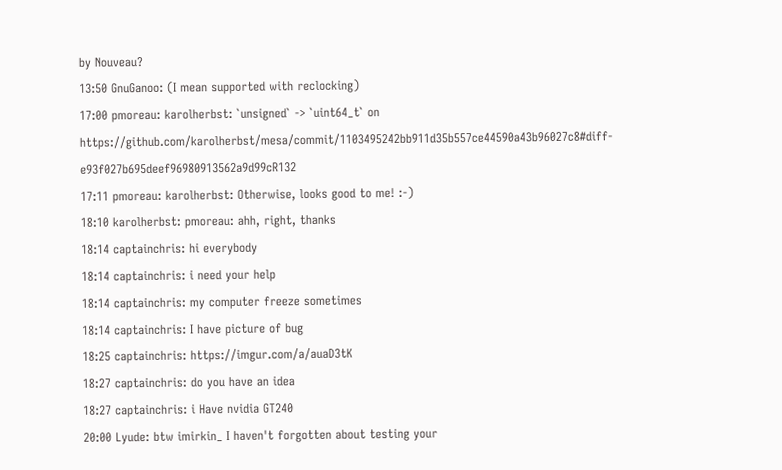by Nouveau?
13:50 GnuGanoo: (I mean supported with reclocking)
17:00 pmoreau: karolherbst: `unsigned` -> `uint64_t` on https://github.com/karolherbst/mesa/commit/1103495242bb911d35b557ce44590a43b96027c8#diff-e93f027b695deef96980913562a9d99cR132
17:11 pmoreau: karolherbst: Otherwise, looks good to me! :-)
18:10 karolherbst: pmoreau: ahh, right, thanks
18:14 captainchris: hi everybody
18:14 captainchris: i need your help
18:14 captainchris: my computer freeze sometimes
18:14 captainchris: I have picture of bug
18:25 captainchris: https://imgur.com/a/auaD3tK
18:27 captainchris: do you have an idea
18:27 captainchris: i Have nvidia GT240
20:00 Lyude: btw imirkin_ I haven't forgotten about testing your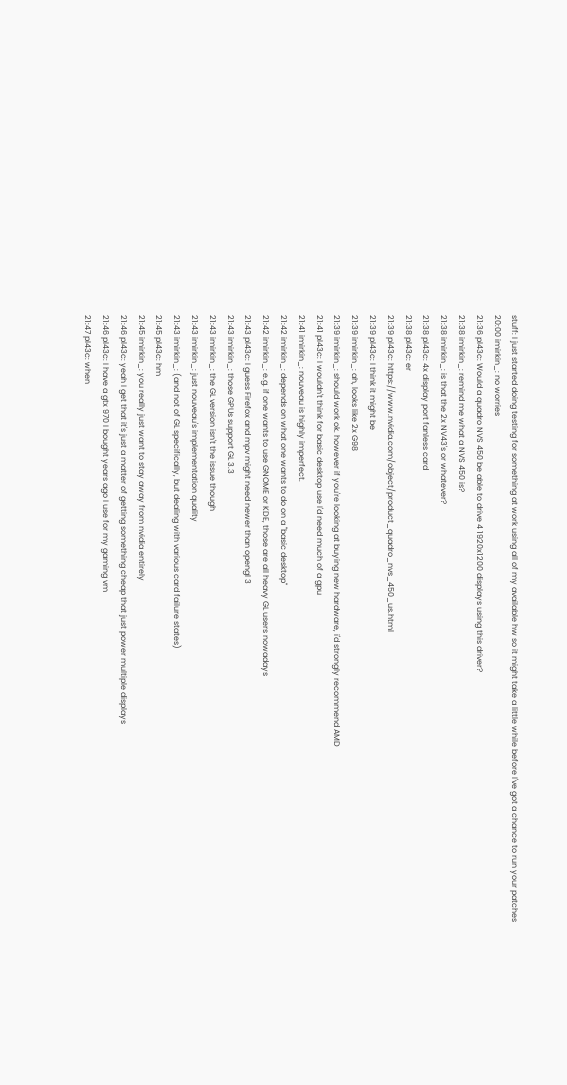stuff: I just started doing testing for something at work using all of my available hw so it might take a little while before I've got a chance to run your patches
20:00 imirkin_: no worries
21:36 pl43c: Would a quadro NVS 450 be able to drive 4 1920x1200 displays using this driver?
21:38 imirkin_: remind me what a NVS 450 is?
21:38 imirkin_: is that the 2x NV43's or whatever?
21:38 pl43c: 4x display port fanless card
21:38 pl43c: er
21:39 pl43c: https://www.nvidia.com/object/product_quadro_nvs_450_us.html
21:39 pl43c: I think it might be
21:39 imirkin_: ah, looks like 2x G98
21:39 imirkin_: should work ok. however if you're looking at buying new hardware, i'd strongly recommend AMD
21:41 pl43c: I wouldn't think for basic desktop use I'd need much of a gpu
21:41 imirkin_: nouveau is highly imperfect.
21:42 imirkin_: depends on what one wants to do on a "basic desktop"
21:42 imirkin_: e.g. if one wants to use GNOME or KDE, those are all heavy GL users nowadays
21:43 pl43c: I guess Firefox and mpv might need newer than opengl 3
21:43 imirkin_: those GPUs support GL 3.3
21:43 imirkin_: the GL version isn't the issue though
21:43 imirkin_: just nouveau's implementation quality
21:43 imirkin_: (and not of GL specifically, but dealing with various card failure states)
21:45 pl43c: hm
21:45 imirkin_: you really just want to stay away from nvidia entirely
21:46 pl43c: yeah I get that it's just a matter of getting something cheap that just power multiple displays
21:46 pl43c: I have a gtx 970 I bought years ago I use for my gaming vm
21:47 pl43c: when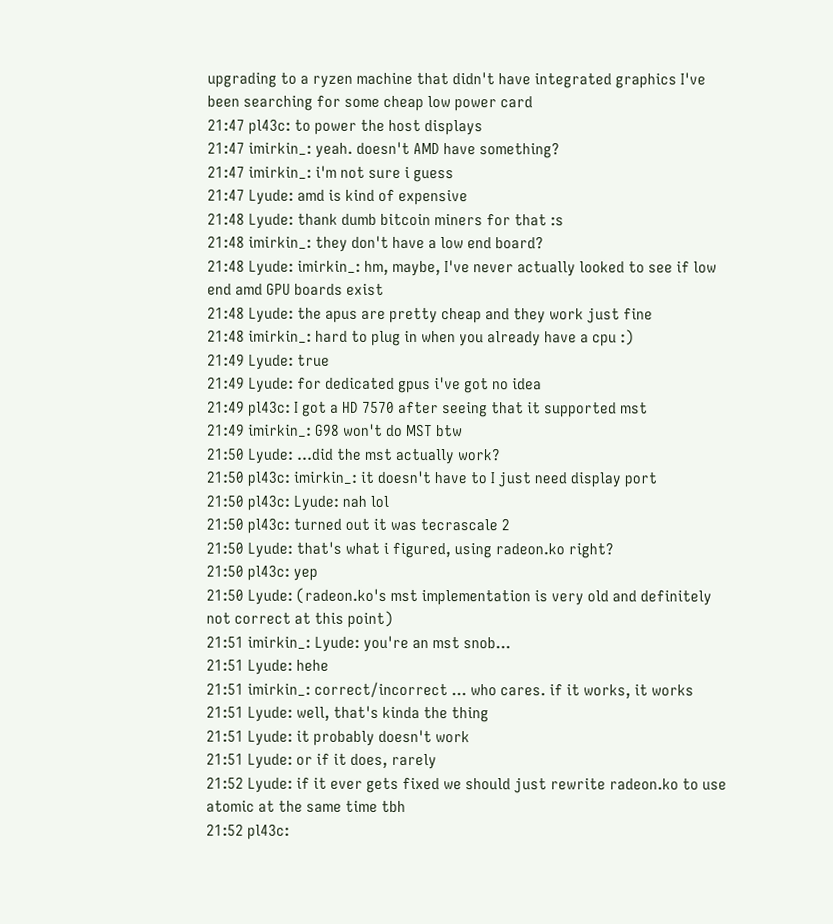upgrading to a ryzen machine that didn't have integrated graphics I've been searching for some cheap low power card
21:47 pl43c: to power the host displays
21:47 imirkin_: yeah. doesn't AMD have something?
21:47 imirkin_: i'm not sure i guess
21:47 Lyude: amd is kind of expensive
21:48 Lyude: thank dumb bitcoin miners for that :s
21:48 imirkin_: they don't have a low end board?
21:48 Lyude: imirkin_: hm, maybe, I've never actually looked to see if low end amd GPU boards exist
21:48 Lyude: the apus are pretty cheap and they work just fine
21:48 imirkin_: hard to plug in when you already have a cpu :)
21:49 Lyude: true
21:49 Lyude: for dedicated gpus i've got no idea
21:49 pl43c: I got a HD 7570 after seeing that it supported mst
21:49 imirkin_: G98 won't do MST btw
21:50 Lyude: ...did the mst actually work?
21:50 pl43c: imirkin_: it doesn't have to I just need display port
21:50 pl43c: Lyude: nah lol
21:50 pl43c: turned out it was tecrascale 2
21:50 Lyude: that's what i figured, using radeon.ko right?
21:50 pl43c: yep
21:50 Lyude: (radeon.ko's mst implementation is very old and definitely not correct at this point)
21:51 imirkin_: Lyude: you're an mst snob...
21:51 Lyude: hehe
21:51 imirkin_: correct/incorrect ... who cares. if it works, it works
21:51 Lyude: well, that's kinda the thing
21:51 Lyude: it probably doesn't work
21:51 Lyude: or if it does, rarely
21:52 Lyude: if it ever gets fixed we should just rewrite radeon.ko to use atomic at the same time tbh
21:52 pl43c: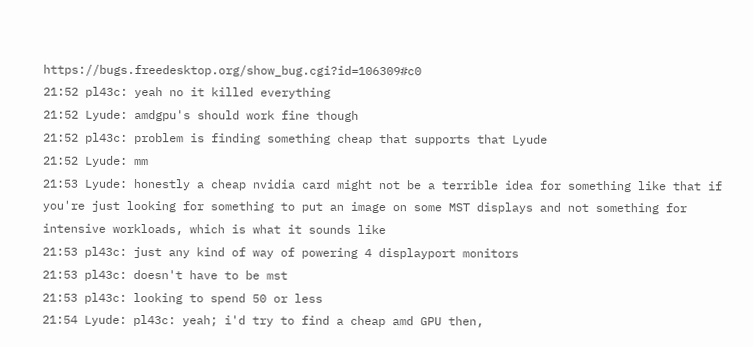https://bugs.freedesktop.org/show_bug.cgi?id=106309#c0
21:52 pl43c: yeah no it killed everything
21:52 Lyude: amdgpu's should work fine though
21:52 pl43c: problem is finding something cheap that supports that Lyude
21:52 Lyude: mm
21:53 Lyude: honestly a cheap nvidia card might not be a terrible idea for something like that if you're just looking for something to put an image on some MST displays and not something for intensive workloads, which is what it sounds like
21:53 pl43c: just any kind of way of powering 4 displayport monitors
21:53 pl43c: doesn't have to be mst
21:53 pl43c: looking to spend 50 or less
21:54 Lyude: pl43c: yeah; i'd try to find a cheap amd GPU then,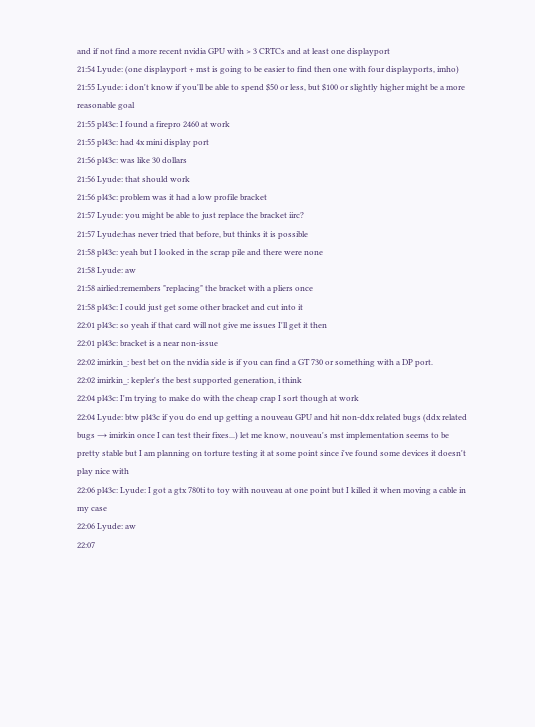and if not find a more recent nvidia GPU with > 3 CRTCs and at least one displayport
21:54 Lyude: (one displayport + mst is going to be easier to find then one with four displayports, imho)
21:55 Lyude: i don't know if you'll be able to spend $50 or less, but $100 or slightly higher might be a more reasonable goal
21:55 pl43c: I found a firepro 2460 at work
21:55 pl43c: had 4x mini display port
21:56 pl43c: was like 30 dollars
21:56 Lyude: that should work
21:56 pl43c: problem was it had a low profile bracket
21:57 Lyude: you might be able to just replace the bracket iirc?
21:57 Lyude:has never tried that before, but thinks it is possible
21:58 pl43c: yeah but I looked in the scrap pile and there were none
21:58 Lyude: aw
21:58 airlied:remembers "replacing" the bracket with a pliers once
21:58 pl43c: I could just get some other bracket and cut into it
22:01 pl43c: so yeah if that card will not give me issues I'll get it then
22:01 pl43c: bracket is a near non-issue
22:02 imirkin_: best bet on the nvidia side is if you can find a GT 730 or something with a DP port.
22:02 imirkin_: kepler's the best supported generation, i think
22:04 pl43c: I'm trying to make do with the cheap crap I sort though at work
22:04 Lyude: btw pl43c if you do end up getting a nouveau GPU and hit non-ddx related bugs (ddx related bugs → imirkin once I can test their fixes...) let me know, nouveau's mst implementation seems to be pretty stable but I am planning on torture testing it at some point since i've found some devices it doesn't play nice with
22:06 pl43c: Lyude: I got a gtx 780ti to toy with nouveau at one point but I killed it when moving a cable in my case
22:06 Lyude: aw
22:07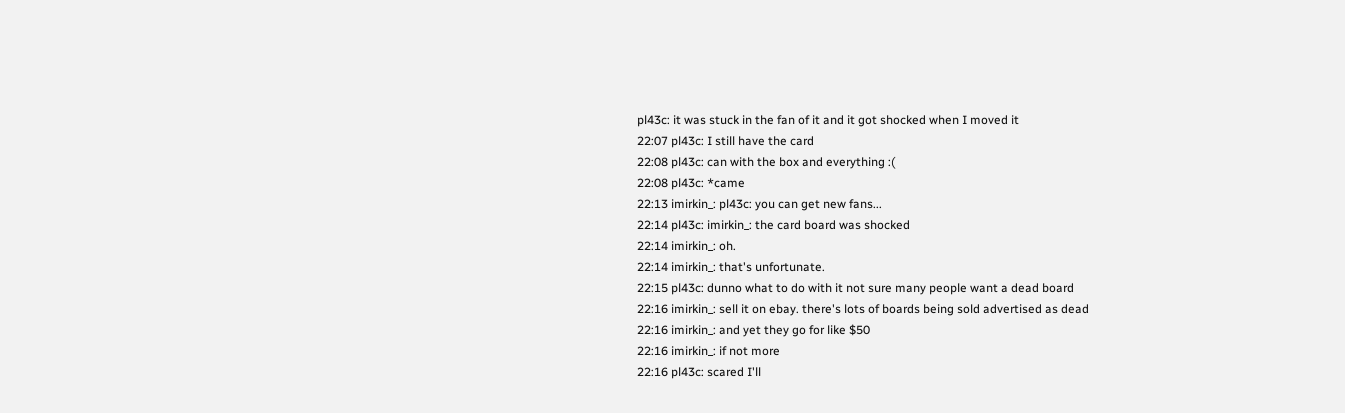pl43c: it was stuck in the fan of it and it got shocked when I moved it
22:07 pl43c: I still have the card
22:08 pl43c: can with the box and everything :(
22:08 pl43c: *came
22:13 imirkin_: pl43c: you can get new fans...
22:14 pl43c: imirkin_: the card board was shocked
22:14 imirkin_: oh.
22:14 imirkin_: that's unfortunate.
22:15 pl43c: dunno what to do with it not sure many people want a dead board
22:16 imirkin_: sell it on ebay. there's lots of boards being sold advertised as dead
22:16 imirkin_: and yet they go for like $50
22:16 imirkin_: if not more
22:16 pl43c: scared I'll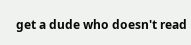get a dude who doesn't read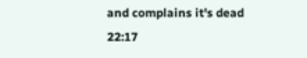and complains it's dead
22:17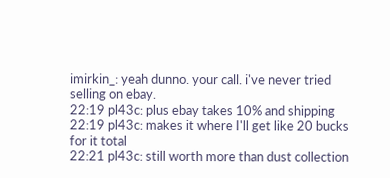imirkin_: yeah dunno. your call. i've never tried selling on ebay.
22:19 pl43c: plus ebay takes 10% and shipping
22:19 pl43c: makes it where I'll get like 20 bucks for it total
22:21 pl43c: still worth more than dust collection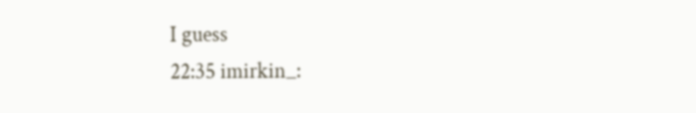I guess
22:35 imirkin_: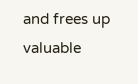and frees up valuable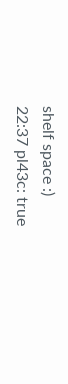shelf space :)
22:37 pl43c: true